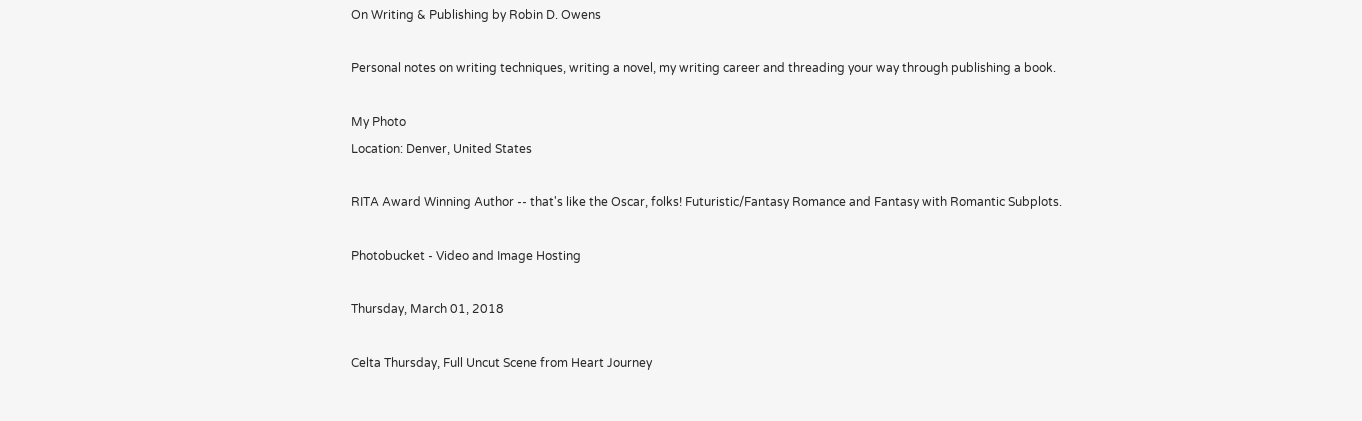On Writing & Publishing by Robin D. Owens

Personal notes on writing techniques, writing a novel, my writing career and threading your way through publishing a book.

My Photo
Location: Denver, United States

RITA Award Winning Author -- that's like the Oscar, folks! Futuristic/Fantasy Romance and Fantasy with Romantic Subplots.

Photobucket - Video and Image Hosting

Thursday, March 01, 2018

Celta Thursday, Full Uncut Scene from Heart Journey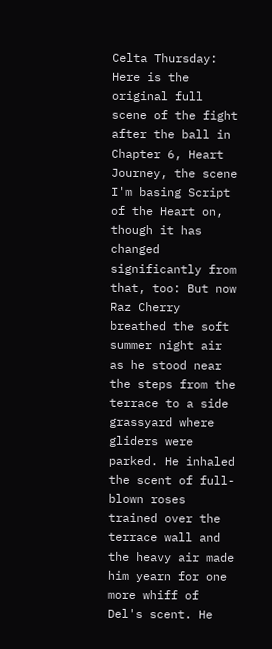Celta Thursday: Here is the original full scene of the fight after the ball in Chapter 6, Heart Journey, the scene I'm basing Script of the Heart on, though it has changed significantly from that, too: But now Raz Cherry breathed the soft summer night air as he stood near the steps from the terrace to a side grassyard where gliders were parked. He inhaled the scent of full-blown roses trained over the terrace wall and the heavy air made him yearn for one more whiff of Del's scent. He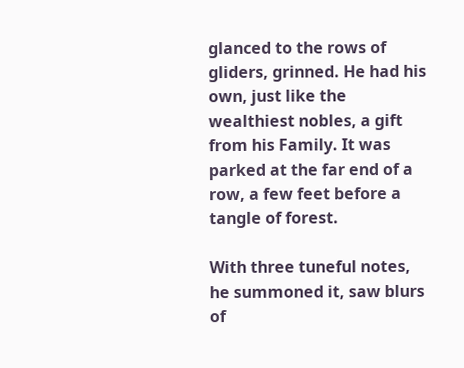glanced to the rows of gliders, grinned. He had his own, just like the wealthiest nobles, a gift from his Family. It was parked at the far end of a row, a few feet before a tangle of forest.

With three tuneful notes, he summoned it, saw blurs of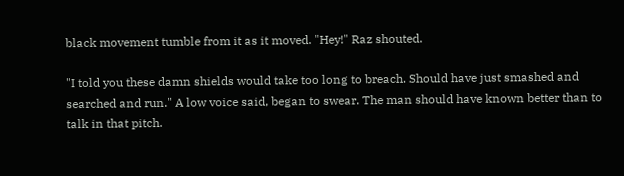black movement tumble from it as it moved. "Hey!" Raz shouted.

"I told you these damn shields would take too long to breach. Should have just smashed and searched and run." A low voice said, began to swear. The man should have known better than to talk in that pitch.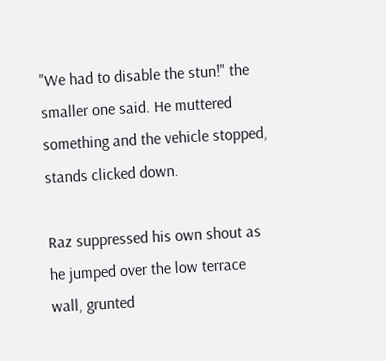"We had to disable the stun!" the smaller one said. He muttered something and the vehicle stopped, stands clicked down.

Raz suppressed his own shout as he jumped over the low terrace wall, grunted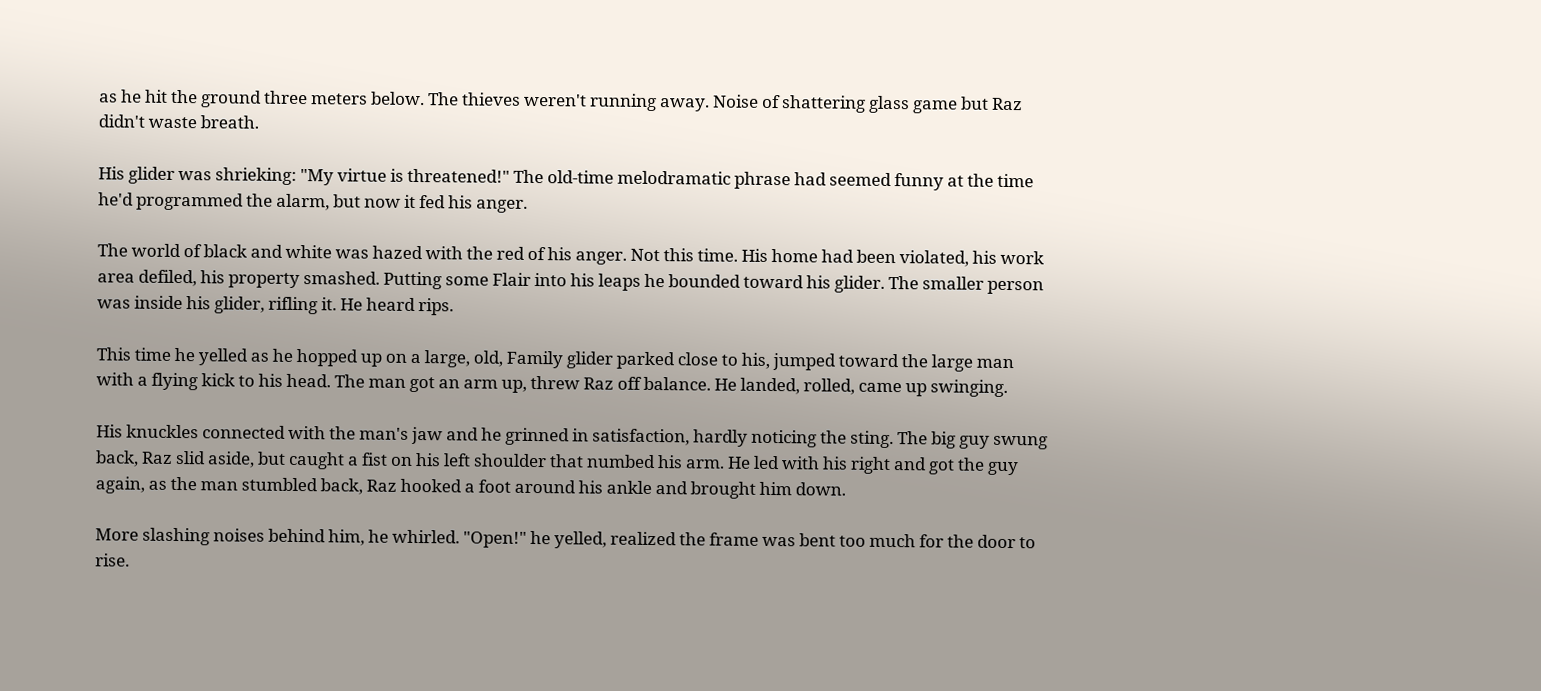as he hit the ground three meters below. The thieves weren't running away. Noise of shattering glass game but Raz didn't waste breath.

His glider was shrieking: "My virtue is threatened!" The old-time melodramatic phrase had seemed funny at the time he'd programmed the alarm, but now it fed his anger.

The world of black and white was hazed with the red of his anger. Not this time. His home had been violated, his work area defiled, his property smashed. Putting some Flair into his leaps he bounded toward his glider. The smaller person was inside his glider, rifling it. He heard rips.

This time he yelled as he hopped up on a large, old, Family glider parked close to his, jumped toward the large man with a flying kick to his head. The man got an arm up, threw Raz off balance. He landed, rolled, came up swinging.

His knuckles connected with the man's jaw and he grinned in satisfaction, hardly noticing the sting. The big guy swung back, Raz slid aside, but caught a fist on his left shoulder that numbed his arm. He led with his right and got the guy again, as the man stumbled back, Raz hooked a foot around his ankle and brought him down.

More slashing noises behind him, he whirled. "Open!" he yelled, realized the frame was bent too much for the door to rise.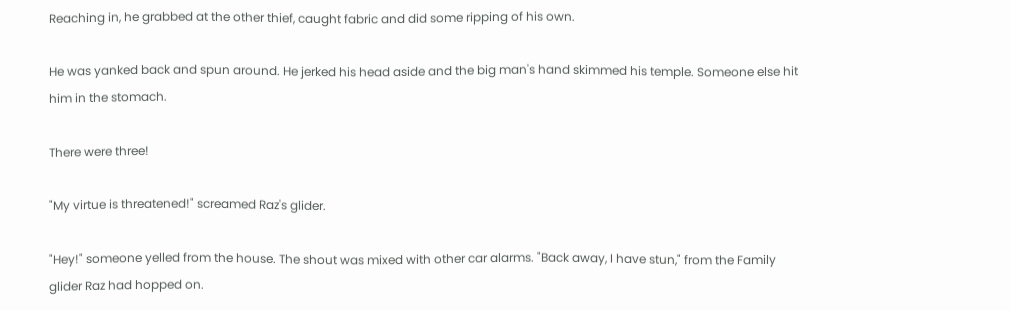Reaching in, he grabbed at the other thief, caught fabric and did some ripping of his own.

He was yanked back and spun around. He jerked his head aside and the big man's hand skimmed his temple. Someone else hit him in the stomach.

There were three!

"My virtue is threatened!" screamed Raz's glider.

"Hey!" someone yelled from the house. The shout was mixed with other car alarms. "Back away, I have stun," from the Family glider Raz had hopped on.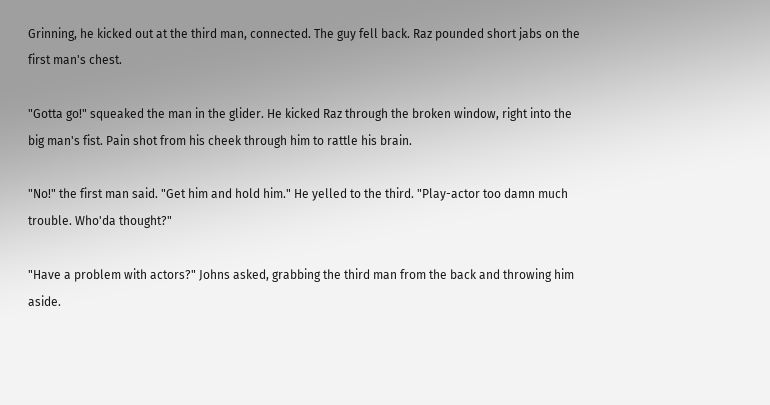Grinning, he kicked out at the third man, connected. The guy fell back. Raz pounded short jabs on the first man's chest.

"Gotta go!" squeaked the man in the glider. He kicked Raz through the broken window, right into the big man's fist. Pain shot from his cheek through him to rattle his brain.

"No!" the first man said. "Get him and hold him." He yelled to the third. "Play-actor too damn much trouble. Who'da thought?"

"Have a problem with actors?" Johns asked, grabbing the third man from the back and throwing him aside.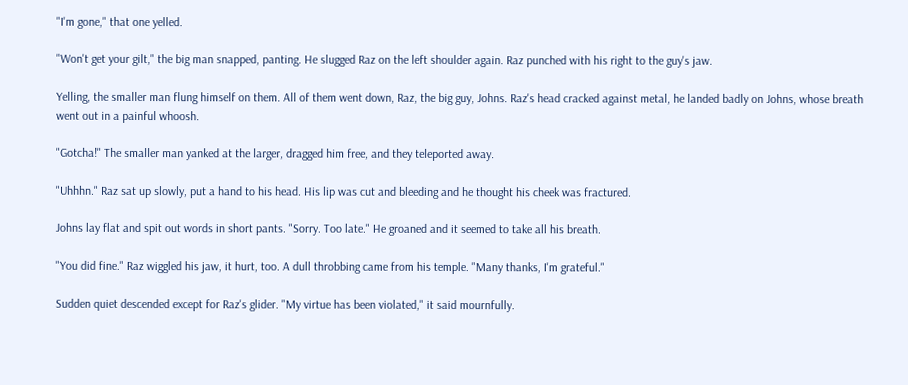"I'm gone," that one yelled.

"Won't get your gilt," the big man snapped, panting. He slugged Raz on the left shoulder again. Raz punched with his right to the guy's jaw.

Yelling, the smaller man flung himself on them. All of them went down, Raz, the big guy, Johns. Raz's head cracked against metal, he landed badly on Johns, whose breath went out in a painful whoosh.

"Gotcha!" The smaller man yanked at the larger, dragged him free, and they teleported away.

"Uhhhn." Raz sat up slowly, put a hand to his head. His lip was cut and bleeding and he thought his cheek was fractured.

Johns lay flat and spit out words in short pants. "Sorry. Too late." He groaned and it seemed to take all his breath.

"You did fine." Raz wiggled his jaw, it hurt, too. A dull throbbing came from his temple. "Many thanks, I'm grateful."

Sudden quiet descended except for Raz's glider. "My virtue has been violated," it said mournfully.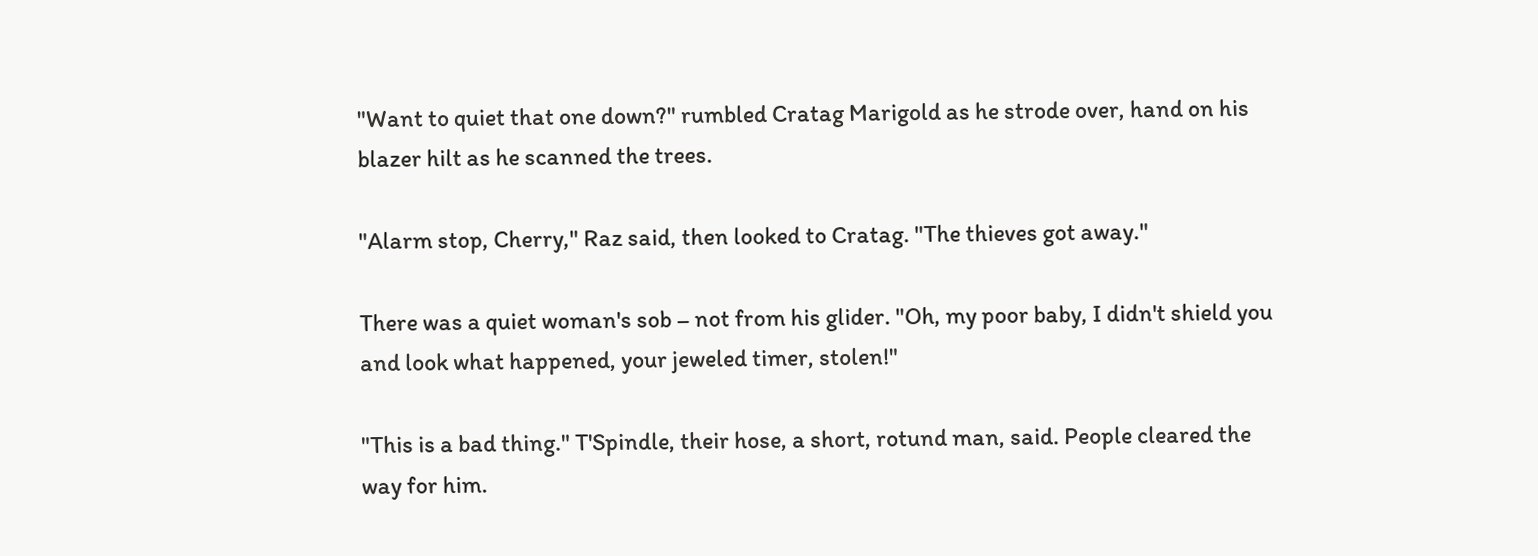"Want to quiet that one down?" rumbled Cratag Marigold as he strode over, hand on his blazer hilt as he scanned the trees.

"Alarm stop, Cherry," Raz said, then looked to Cratag. "The thieves got away."

There was a quiet woman's sob – not from his glider. "Oh, my poor baby, I didn't shield you and look what happened, your jeweled timer, stolen!"

"This is a bad thing." T'Spindle, their hose, a short, rotund man, said. People cleared the way for him.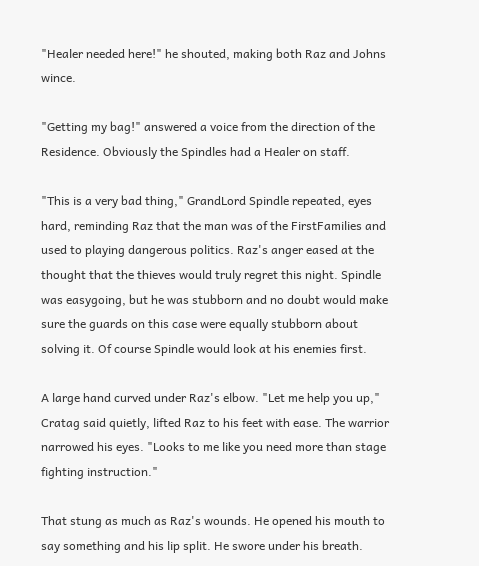"Healer needed here!" he shouted, making both Raz and Johns wince.

"Getting my bag!" answered a voice from the direction of the Residence. Obviously the Spindles had a Healer on staff.

"This is a very bad thing," GrandLord Spindle repeated, eyes hard, reminding Raz that the man was of the FirstFamilies and used to playing dangerous politics. Raz's anger eased at the thought that the thieves would truly regret this night. Spindle was easygoing, but he was stubborn and no doubt would make sure the guards on this case were equally stubborn about solving it. Of course Spindle would look at his enemies first.

A large hand curved under Raz's elbow. "Let me help you up," Cratag said quietly, lifted Raz to his feet with ease. The warrior narrowed his eyes. "Looks to me like you need more than stage fighting instruction."

That stung as much as Raz's wounds. He opened his mouth to say something and his lip split. He swore under his breath.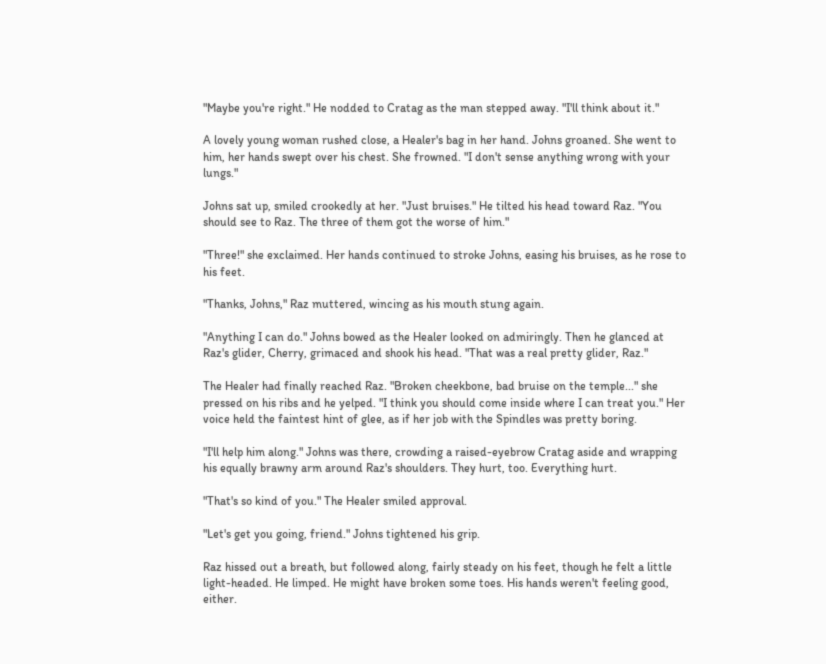"Maybe you're right." He nodded to Cratag as the man stepped away. "I'll think about it."

A lovely young woman rushed close, a Healer's bag in her hand. Johns groaned. She went to him, her hands swept over his chest. She frowned. "I don't sense anything wrong with your lungs."

Johns sat up, smiled crookedly at her. "Just bruises." He tilted his head toward Raz. "You should see to Raz. The three of them got the worse of him."

"Three!" she exclaimed. Her hands continued to stroke Johns, easing his bruises, as he rose to his feet.

"Thanks, Johns," Raz muttered, wincing as his mouth stung again.

"Anything I can do." Johns bowed as the Healer looked on admiringly. Then he glanced at Raz's glider, Cherry, grimaced and shook his head. "That was a real pretty glider, Raz."

The Healer had finally reached Raz. "Broken cheekbone, bad bruise on the temple..." she pressed on his ribs and he yelped. "I think you should come inside where I can treat you." Her voice held the faintest hint of glee, as if her job with the Spindles was pretty boring.

"I'll help him along." Johns was there, crowding a raised-eyebrow Cratag aside and wrapping his equally brawny arm around Raz's shoulders. They hurt, too. Everything hurt.

"That's so kind of you." The Healer smiled approval.

"Let's get you going, friend." Johns tightened his grip.

Raz hissed out a breath, but followed along, fairly steady on his feet, though he felt a little light-headed. He limped. He might have broken some toes. His hands weren't feeling good, either.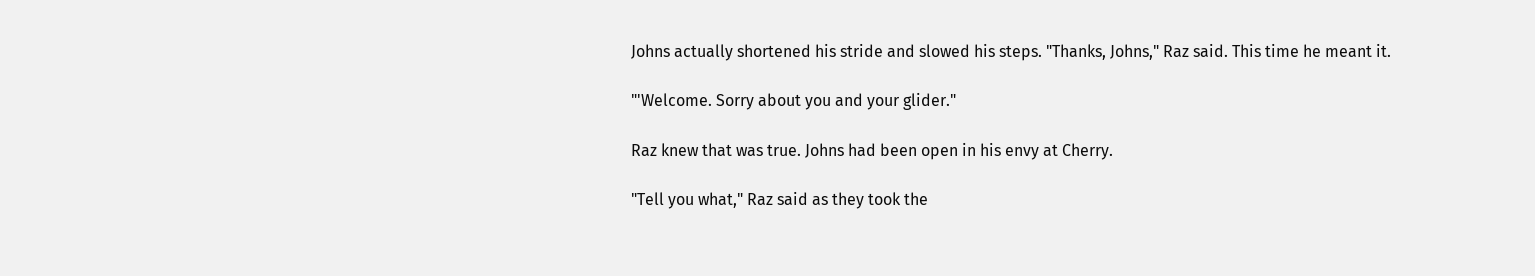Johns actually shortened his stride and slowed his steps. "Thanks, Johns," Raz said. This time he meant it.

"'Welcome. Sorry about you and your glider."

Raz knew that was true. Johns had been open in his envy at Cherry.

"Tell you what," Raz said as they took the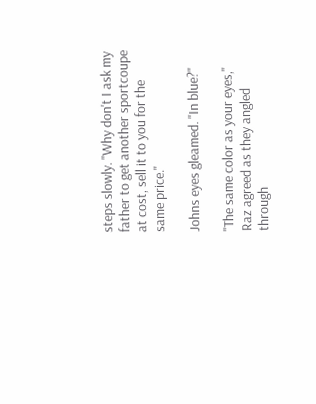steps slowly. "Why don't I ask my father to get another sportcoupe at cost, sell it to you for the same price."

Johns eyes gleamed. "In blue?"

"The same color as your eyes," Raz agreed as they angled through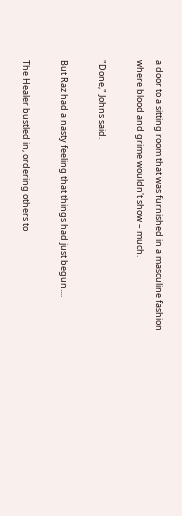a door to a sitting room that was furnished in a masculine fashion where blood and grime wouldn't show – much.

"Done," Johns said.

But Raz had a nasty feeling that things had just begun....

The Healer bustled in, ordering others to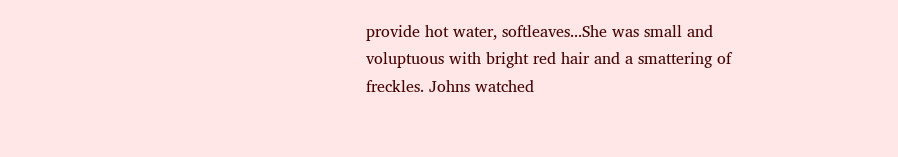provide hot water, softleaves...She was small and voluptuous with bright red hair and a smattering of freckles. Johns watched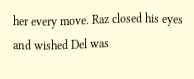her every move. Raz closed his eyes and wished Del was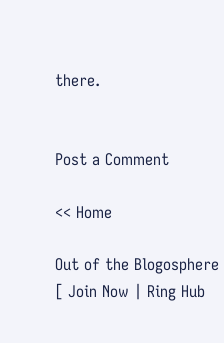there.


Post a Comment

<< Home

Out of the Blogosphere
[ Join Now | Ring Hub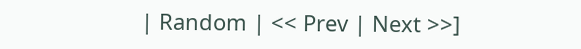| Random | << Prev | Next >>]